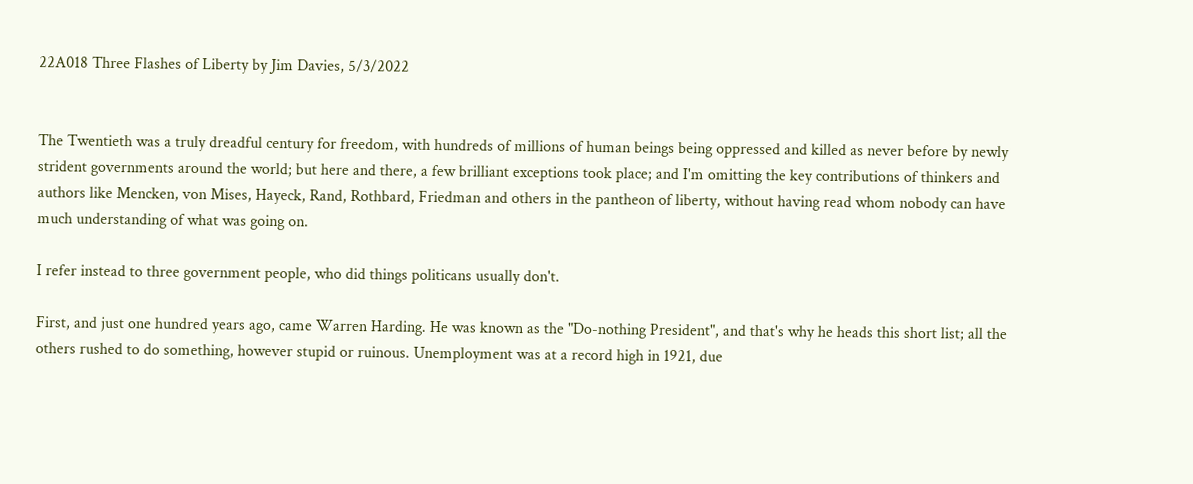22A018 Three Flashes of Liberty by Jim Davies, 5/3/2022


The Twentieth was a truly dreadful century for freedom, with hundreds of millions of human beings being oppressed and killed as never before by newly strident governments around the world; but here and there, a few brilliant exceptions took place; and I'm omitting the key contributions of thinkers and authors like Mencken, von Mises, Hayeck, Rand, Rothbard, Friedman and others in the pantheon of liberty, without having read whom nobody can have much understanding of what was going on.

I refer instead to three government people, who did things politicans usually don't.

First, and just one hundred years ago, came Warren Harding. He was known as the "Do-nothing President", and that's why he heads this short list; all the others rushed to do something, however stupid or ruinous. Unemployment was at a record high in 1921, due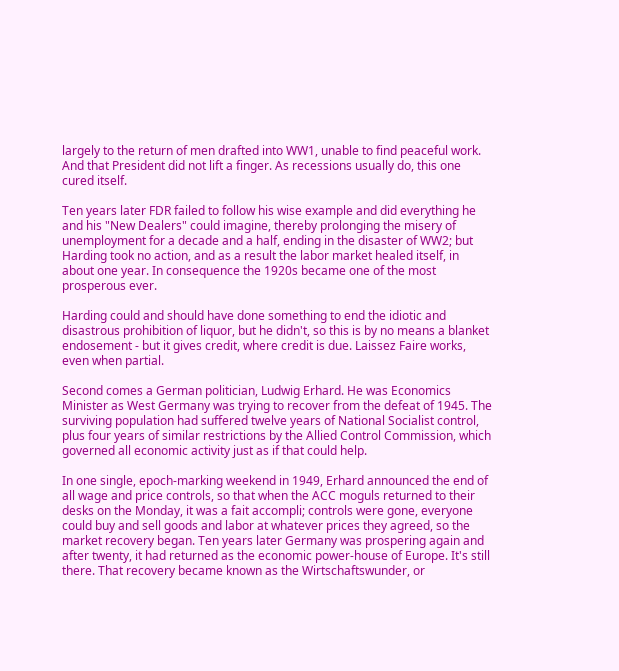largely to the return of men drafted into WW1, unable to find peaceful work. And that President did not lift a finger. As recessions usually do, this one cured itself.

Ten years later FDR failed to follow his wise example and did everything he and his "New Dealers" could imagine, thereby prolonging the misery of unemployment for a decade and a half, ending in the disaster of WW2; but Harding took no action, and as a result the labor market healed itself, in about one year. In consequence the 1920s became one of the most prosperous ever.

Harding could and should have done something to end the idiotic and disastrous prohibition of liquor, but he didn't, so this is by no means a blanket endosement - but it gives credit, where credit is due. Laissez Faire works, even when partial.

Second comes a German politician, Ludwig Erhard. He was Economics Minister as West Germany was trying to recover from the defeat of 1945. The surviving population had suffered twelve years of National Socialist control, plus four years of similar restrictions by the Allied Control Commission, which governed all economic activity just as if that could help.

In one single, epoch-marking weekend in 1949, Erhard announced the end of all wage and price controls, so that when the ACC moguls returned to their desks on the Monday, it was a fait accompli; controls were gone, everyone could buy and sell goods and labor at whatever prices they agreed, so the market recovery began. Ten years later Germany was prospering again and after twenty, it had returned as the economic power-house of Europe. It's still there. That recovery became known as the Wirtschaftswunder, or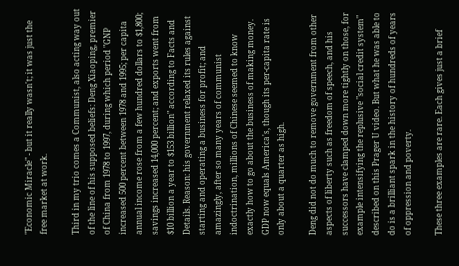"Economic Miracle" - but it really wasn't; it was just the free market at work.

Third in my trio comes a Communist, also acting way out of the line of his supposed beliefs: Deng Xiaoping, premier of China from 1978 to 1997, during which period "GNP increased 500 percent between 1978 and 1995; per capita annual income rose from a few hundred dollars to $1,800; savings increased 14,000 percent; and exports went from $10 billion a year to $153 billion" according to Facts and Details. Reason: his government relaxed its rules against starting and operating a business for profit; and amazingly, after so many years of communist indoctrination, millions of Chinese seemed to know exactly how to go about the business of making money. GDP now equals America's, though its per-capita rate is only about a quarter as high.

Deng did not do much to remove government from other aspects of liberty such as freedom of speech, and his successors have clamped down more tightly on those, for example intensifying the replusive "social credit system" described on this Prager U video. But what he was able to do is a brilliant spark in the history of hundreds of years of oppression and poverty.

These three examples are rare. Each gives just a brief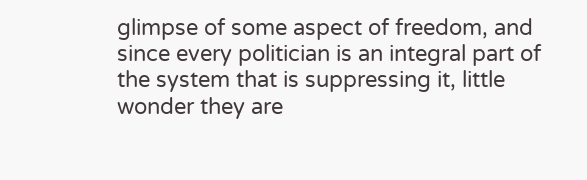glimpse of some aspect of freedom, and since every politician is an integral part of the system that is suppressing it, little wonder they are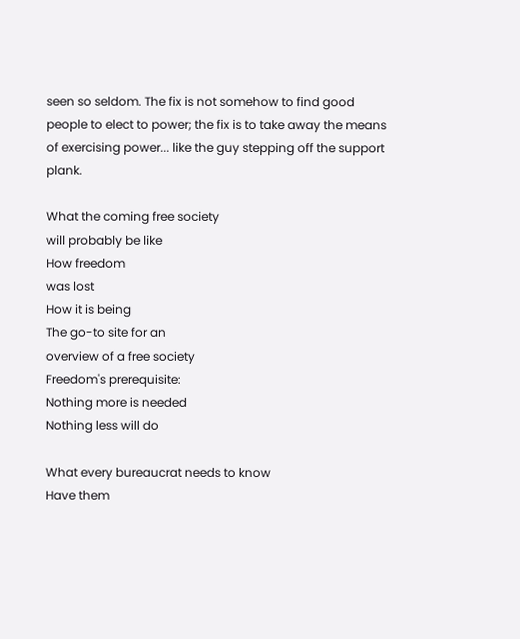seen so seldom. The fix is not somehow to find good people to elect to power; the fix is to take away the means of exercising power... like the guy stepping off the support plank.

What the coming free society
will probably be like
How freedom
was lost
How it is being
The go-to site for an
overview of a free society
Freedom's prerequisite:
Nothing more is needed
Nothing less will do

What every bureaucrat needs to know
Have them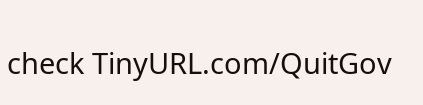check TinyURL.com/QuitGov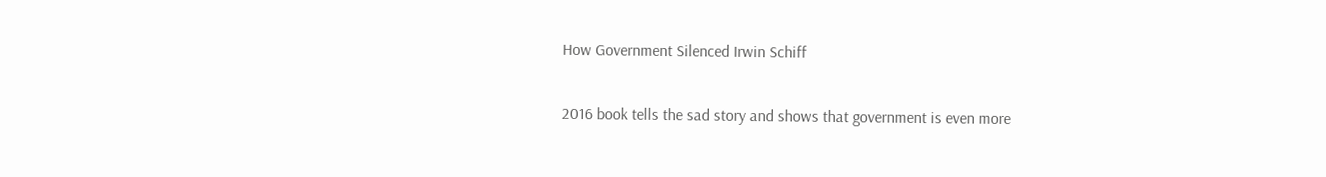How Government Silenced Irwin Schiff

2016 book tells the sad story and shows that government is even more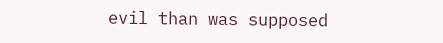evil than was supposed